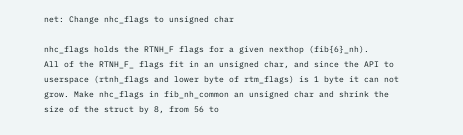net: Change nhc_flags to unsigned char

nhc_flags holds the RTNH_F flags for a given nexthop (fib{6}_nh).
All of the RTNH_F_ flags fit in an unsigned char, and since the API to
userspace (rtnh_flags and lower byte of rtm_flags) is 1 byte it can not
grow. Make nhc_flags in fib_nh_common an unsigned char and shrink the
size of the struct by 8, from 56 to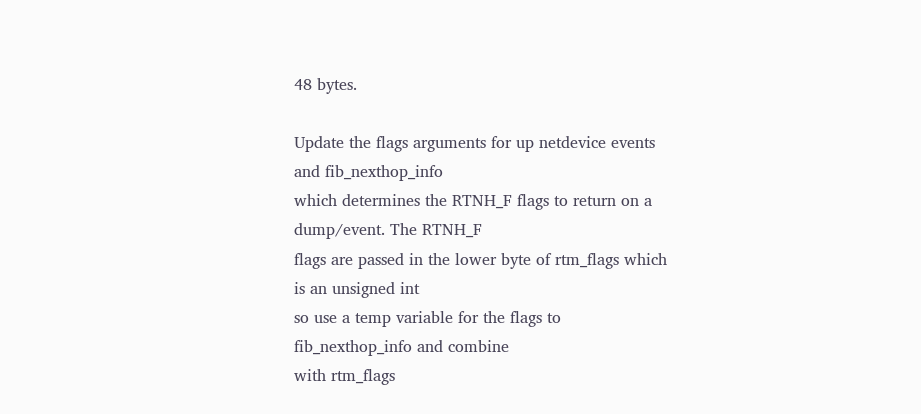48 bytes.

Update the flags arguments for up netdevice events and fib_nexthop_info
which determines the RTNH_F flags to return on a dump/event. The RTNH_F
flags are passed in the lower byte of rtm_flags which is an unsigned int
so use a temp variable for the flags to fib_nexthop_info and combine
with rtm_flags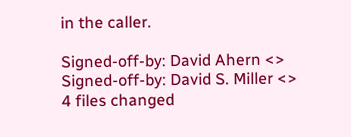in the caller.

Signed-off-by: David Ahern <>
Signed-off-by: David S. Miller <>
4 files changed